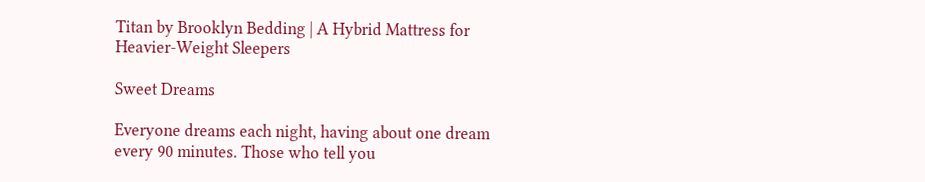Titan by Brooklyn Bedding | A Hybrid Mattress for Heavier-Weight Sleepers

Sweet Dreams

Everyone dreams each night, having about one dream every 90 minutes. Those who tell you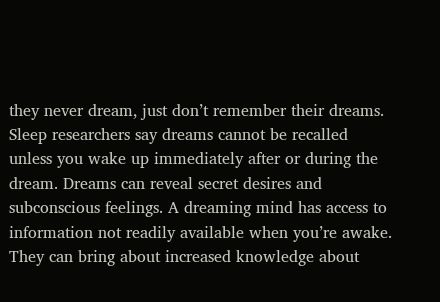they never dream, just don’t remember their dreams. Sleep researchers say dreams cannot be recalled unless you wake up immediately after or during the dream. Dreams can reveal secret desires and subconscious feelings. A dreaming mind has access to information not readily available when you’re awake. They can bring about increased knowledge about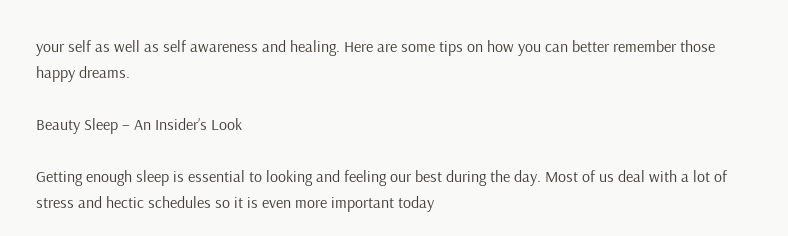your self as well as self awareness and healing. Here are some tips on how you can better remember those happy dreams.

Beauty Sleep – An Insider’s Look

Getting enough sleep is essential to looking and feeling our best during the day. Most of us deal with a lot of stress and hectic schedules so it is even more important today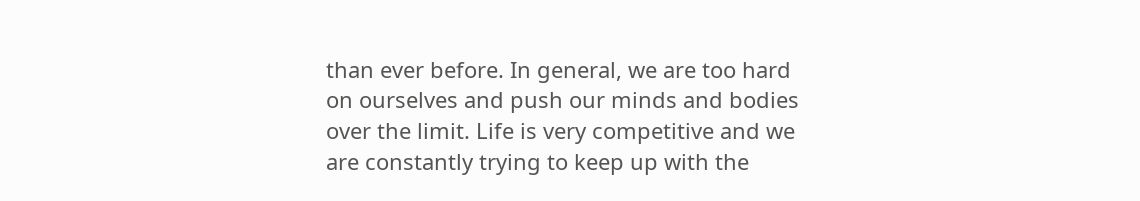than ever before. In general, we are too hard on ourselves and push our minds and bodies over the limit. Life is very competitive and we are constantly trying to keep up with the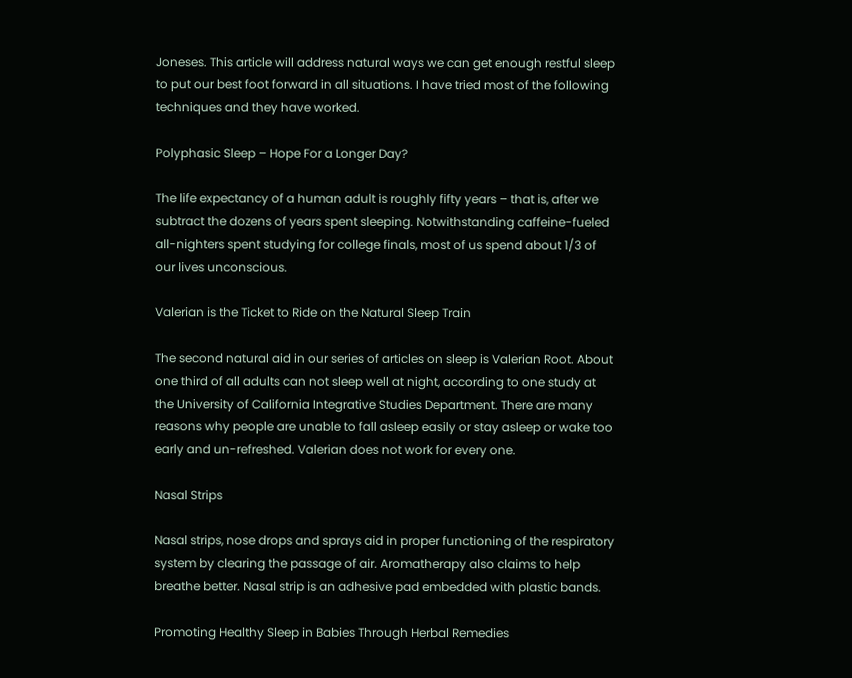Joneses. This article will address natural ways we can get enough restful sleep to put our best foot forward in all situations. I have tried most of the following techniques and they have worked.

Polyphasic Sleep – Hope For a Longer Day?

The life expectancy of a human adult is roughly fifty years – that is, after we subtract the dozens of years spent sleeping. Notwithstanding caffeine-fueled all-nighters spent studying for college finals, most of us spend about 1/3 of our lives unconscious.

Valerian is the Ticket to Ride on the Natural Sleep Train

The second natural aid in our series of articles on sleep is Valerian Root. About one third of all adults can not sleep well at night, according to one study at the University of California Integrative Studies Department. There are many reasons why people are unable to fall asleep easily or stay asleep or wake too early and un-refreshed. Valerian does not work for every one.

Nasal Strips

Nasal strips, nose drops and sprays aid in proper functioning of the respiratory system by clearing the passage of air. Aromatherapy also claims to help breathe better. Nasal strip is an adhesive pad embedded with plastic bands.

Promoting Healthy Sleep in Babies Through Herbal Remedies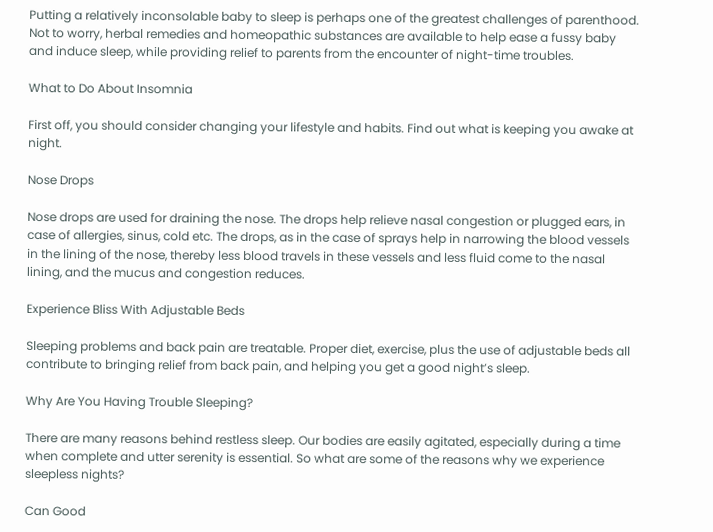Putting a relatively inconsolable baby to sleep is perhaps one of the greatest challenges of parenthood. Not to worry, herbal remedies and homeopathic substances are available to help ease a fussy baby and induce sleep, while providing relief to parents from the encounter of night-time troubles.

What to Do About Insomnia

First off, you should consider changing your lifestyle and habits. Find out what is keeping you awake at night.

Nose Drops

Nose drops are used for draining the nose. The drops help relieve nasal congestion or plugged ears, in case of allergies, sinus, cold etc. The drops, as in the case of sprays help in narrowing the blood vessels in the lining of the nose, thereby less blood travels in these vessels and less fluid come to the nasal lining, and the mucus and congestion reduces.

Experience Bliss With Adjustable Beds

Sleeping problems and back pain are treatable. Proper diet, exercise, plus the use of adjustable beds all contribute to bringing relief from back pain, and helping you get a good night’s sleep.

Why Are You Having Trouble Sleeping?

There are many reasons behind restless sleep. Our bodies are easily agitated, especially during a time when complete and utter serenity is essential. So what are some of the reasons why we experience sleepless nights?

Can Good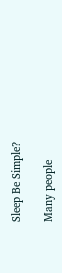Sleep Be Simple?

Many people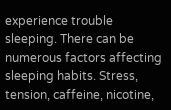experience trouble sleeping. There can be numerous factors affecting sleeping habits. Stress, tension, caffeine, nicotine,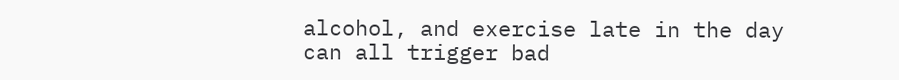alcohol, and exercise late in the day can all trigger bad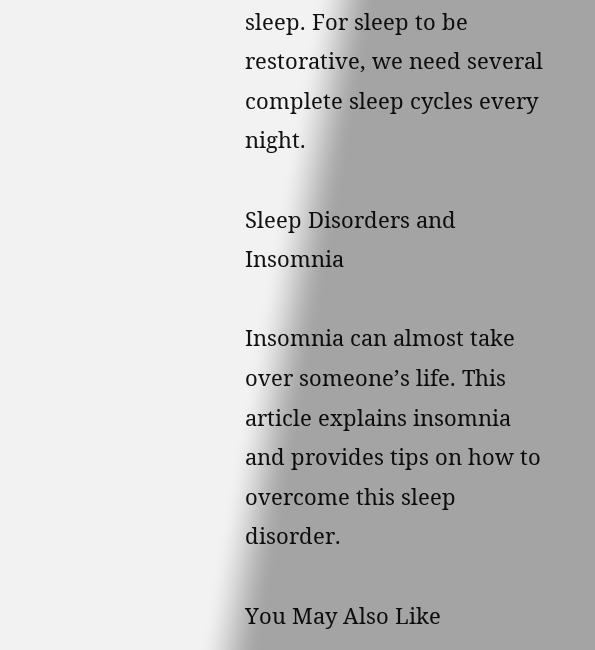sleep. For sleep to be restorative, we need several complete sleep cycles every night.

Sleep Disorders and Insomnia

Insomnia can almost take over someone’s life. This article explains insomnia and provides tips on how to overcome this sleep disorder.

You May Also Like